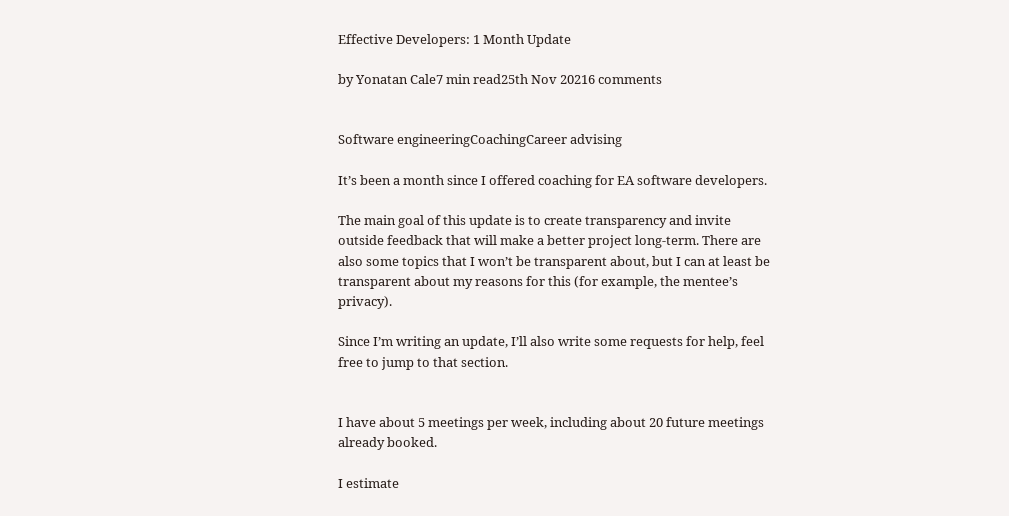Effective Developers: 1 Month Update

by Yonatan Cale7 min read25th Nov 20216 comments


Software engineeringCoachingCareer advising

It’s been a month since I offered coaching for EA software developers.

The main goal of this update is to create transparency and invite outside feedback that will make a better project long-term. There are also some topics that I won’t be transparent about, but I can at least be transparent about my reasons for this (for example, the mentee’s privacy).

Since I’m writing an update, I’ll also write some requests for help, feel free to jump to that section.


I have about 5 meetings per week, including about 20 future meetings already booked.

I estimate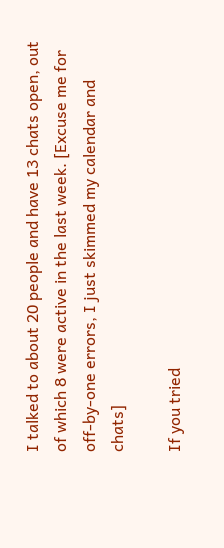I talked to about 20 people and have 13 chats open, out of which 8 were active in the last week. [Excuse me for off-by-one errors, I just skimmed my calendar and chats]

If you tried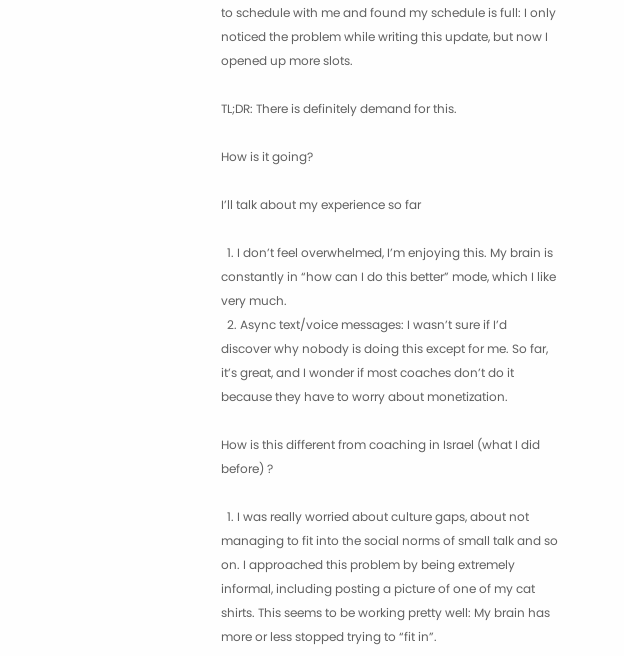to schedule with me and found my schedule is full: I only noticed the problem while writing this update, but now I opened up more slots.

TL;DR: There is definitely demand for this.

How is it going?

I’ll talk about my experience so far

  1. I don’t feel overwhelmed, I’m enjoying this. My brain is constantly in “how can I do this better” mode, which I like very much.
  2. Async text/voice messages: I wasn’t sure if I’d discover why nobody is doing this except for me. So far, it’s great, and I wonder if most coaches don’t do it because they have to worry about monetization.

How is this different from coaching in Israel (what I did before) ?

  1. I was really worried about culture gaps, about not managing to fit into the social norms of small talk and so on. I approached this problem by being extremely informal, including posting a picture of one of my cat shirts. This seems to be working pretty well: My brain has more or less stopped trying to “fit in”.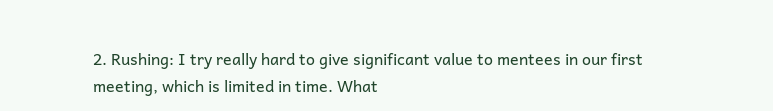2. Rushing: I try really hard to give significant value to mentees in our first meeting, which is limited in time. What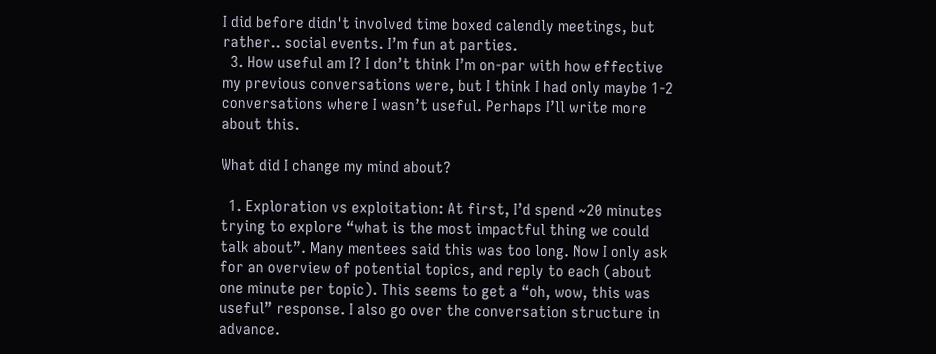I did before didn't involved time boxed calendly meetings, but rather.. social events. I’m fun at parties.
  3. How useful am I? I don’t think I’m on-par with how effective my previous conversations were, but I think I had only maybe 1-2 conversations where I wasn’t useful. Perhaps I’ll write more about this.

What did I change my mind about?

  1. Exploration vs exploitation: At first, I’d spend ~20 minutes trying to explore “what is the most impactful thing we could talk about”. Many mentees said this was too long. Now I only ask for an overview of potential topics, and reply to each (about one minute per topic). This seems to get a “oh, wow, this was useful” response. I also go over the conversation structure in advance.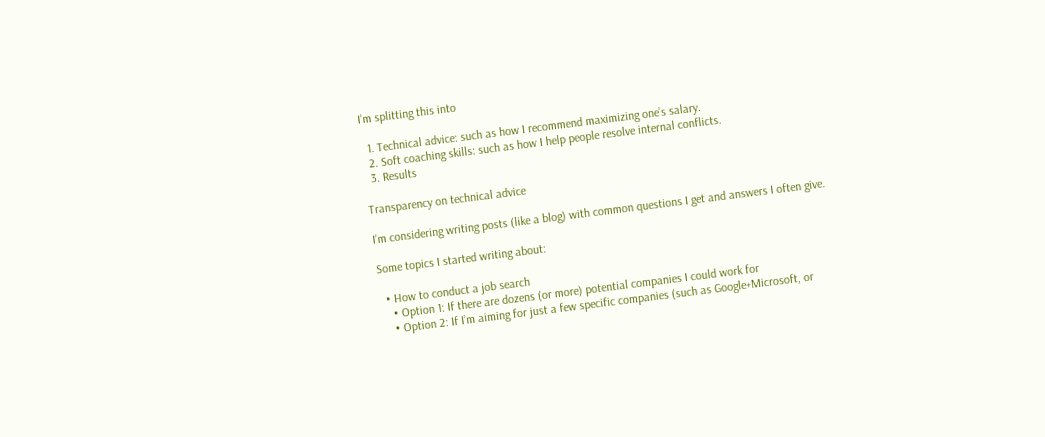I’m splitting this into

  1. Technical advice: such as how I recommend maximizing one’s salary.
  2. Soft coaching skills: such as how I help people resolve internal conflicts.
  3. Results

Transparency on technical advice

I’m considering writing posts (like a blog) with common questions I get and answers I often give.

Some topics I started writing about:

  • How to conduct a job search
    • Option 1: If there are dozens (or more) potential companies I could work for
    • Option 2: If I’m aiming for just a few specific companies (such as Google+Microsoft, or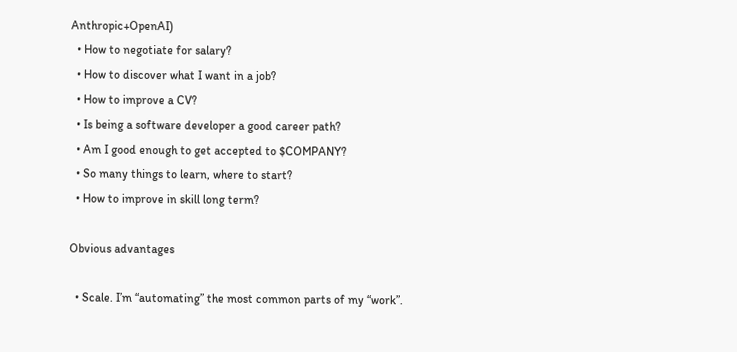Anthropic+OpenAI)
  • How to negotiate for salary?
  • How to discover what I want in a job?
  • How to improve a CV?
  • Is being a software developer a good career path?
  • Am I good enough to get accepted to $COMPANY?
  • So many things to learn, where to start?
  • How to improve in skill long term?

Obvious advantages

  • Scale. I’m “automating” the most common parts of my “work”.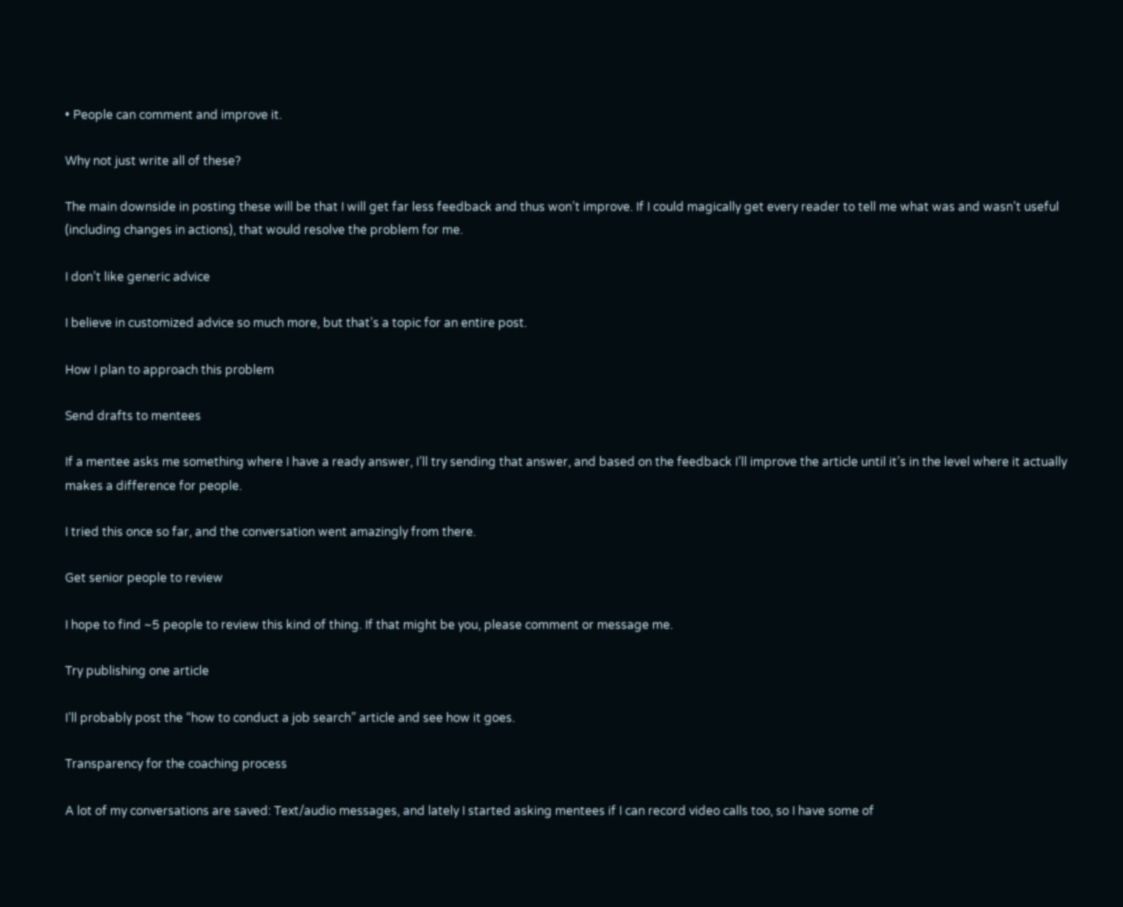• People can comment and improve it.

Why not just write all of these?

The main downside in posting these will be that I will get far less feedback and thus won’t improve. If I could magically get every reader to tell me what was and wasn’t useful (including changes in actions), that would resolve the problem for me.

I don’t like generic advice

I believe in customized advice so much more, but that’s a topic for an entire post.

How I plan to approach this problem

Send drafts to mentees

If a mentee asks me something where I have a ready answer, I’ll try sending that answer, and based on the feedback I’ll improve the article until it’s in the level where it actually makes a difference for people.

I tried this once so far, and the conversation went amazingly from there.

Get senior people to review

I hope to find ~5 people to review this kind of thing. If that might be you, please comment or message me.

Try publishing one article

I’ll probably post the “how to conduct a job search” article and see how it goes.

Transparency for the coaching process

A lot of my conversations are saved: Text/audio messages, and lately I started asking mentees if I can record video calls too, so I have some of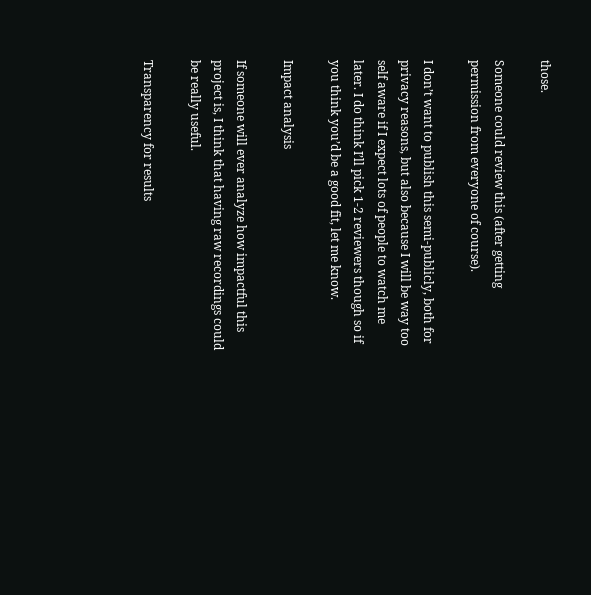those.

Someone could review this (after getting permission from everyone of course).

I don’t want to publish this semi-publicly, both for privacy reasons, but also because I will be way too self aware if I expect lots of people to watch me later. I do think I’ll pick 1-2 reviewers though so if you think you’d be a good fit, let me know.

Impact analysis

If someone will ever analyze how impactful this project is, I think that having raw recordings could be really useful.

Transparency for results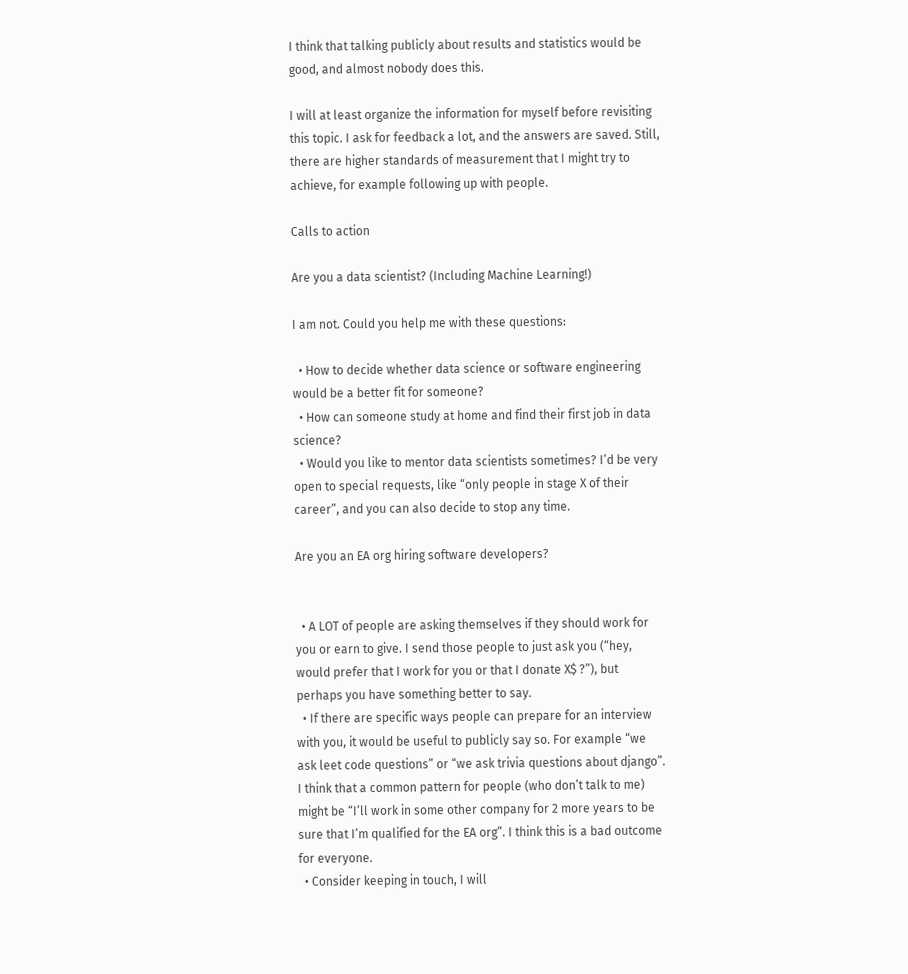I think that talking publicly about results and statistics would be good, and almost nobody does this.

I will at least organize the information for myself before revisiting this topic. I ask for feedback a lot, and the answers are saved. Still, there are higher standards of measurement that I might try to achieve, for example following up with people.

Calls to action

Are you a data scientist? (Including Machine Learning!)

I am not. Could you help me with these questions:

  • How to decide whether data science or software engineering would be a better fit for someone?
  • How can someone study at home and find their first job in data science?
  • Would you like to mentor data scientists sometimes? I’d be very open to special requests, like “only people in stage X of their career”, and you can also decide to stop any time.

Are you an EA org hiring software developers?


  • A LOT of people are asking themselves if they should work for you or earn to give. I send those people to just ask you (“hey, would prefer that I work for you or that I donate X$ ?”), but perhaps you have something better to say.
  • If there are specific ways people can prepare for an interview with you, it would be useful to publicly say so. For example “we ask leet code questions” or “we ask trivia questions about django”. I think that a common pattern for people (who don’t talk to me) might be “I’ll work in some other company for 2 more years to be sure that I’m qualified for the EA org”. I think this is a bad outcome for everyone.
  • Consider keeping in touch, I will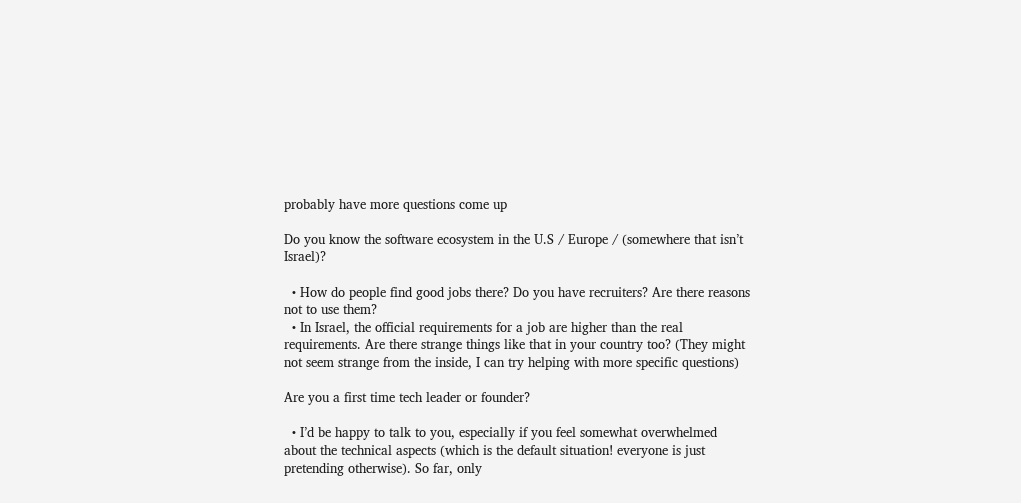probably have more questions come up

Do you know the software ecosystem in the U.S / Europe / (somewhere that isn’t Israel)?

  • How do people find good jobs there? Do you have recruiters? Are there reasons not to use them?
  • In Israel, the official requirements for a job are higher than the real requirements. Are there strange things like that in your country too? (They might not seem strange from the inside, I can try helping with more specific questions)

Are you a first time tech leader or founder?

  • I’d be happy to talk to you, especially if you feel somewhat overwhelmed about the technical aspects (which is the default situation! everyone is just pretending otherwise). So far, only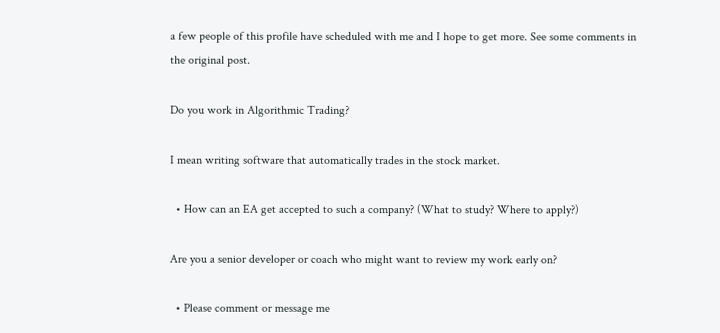a few people of this profile have scheduled with me and I hope to get more. See some comments in the original post.

Do you work in Algorithmic Trading?

I mean writing software that automatically trades in the stock market.

  • How can an EA get accepted to such a company? (What to study? Where to apply?)

Are you a senior developer or coach who might want to review my work early on?

  • Please comment or message me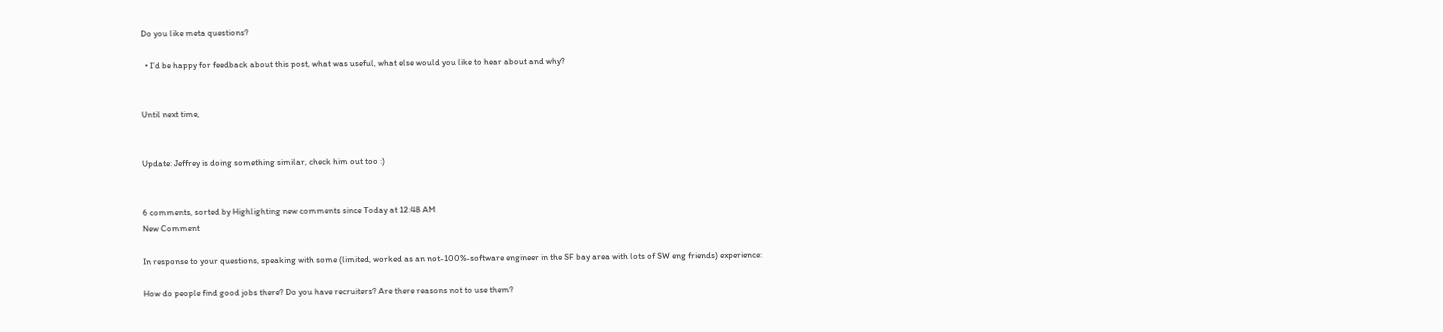Do you like meta questions?

  • I’d be happy for feedback about this post, what was useful, what else would you like to hear about and why?


Until next time,


Update: Jeffrey is doing something similar, check him out too :)


6 comments, sorted by Highlighting new comments since Today at 12:48 AM
New Comment

In response to your questions, speaking with some (limited, worked as an not-100%-software engineer in the SF bay area with lots of SW eng friends) experience:

How do people find good jobs there? Do you have recruiters? Are there reasons not to use them?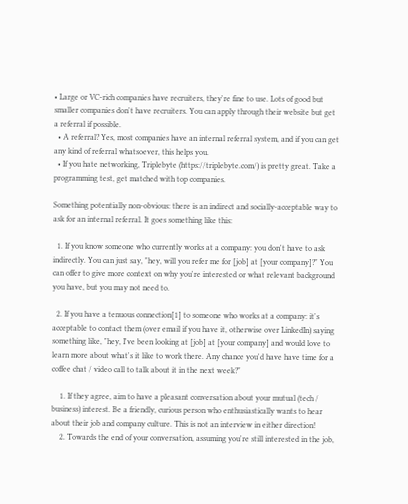• Large or VC-rich companies have recruiters, they're fine to use. Lots of good but smaller companies don't have recruiters. You can apply through their website but get a referral if possible.
  • A referral? Yes, most companies have an internal referral system, and if you can get any kind of referral whatsoever, this helps you.
  • If you hate networking, Triplebyte (https://triplebyte.com/) is pretty great. Take a programming test, get matched with top companies.

Something potentially non-obvious: there is an indirect and socially-acceptable way to ask for an internal referral. It goes something like this:

  1. If you know someone who currently works at a company: you don't have to ask indirectly. You can just say, "hey, will you refer me for [job] at [your company]?" You can offer to give more context on why you're interested or what relevant background you have, but you may not need to.

  2. If you have a tenuous connection[1] to someone who works at a company: it's acceptable to contact them (over email if you have it, otherwise over LinkedIn) saying something like, "hey, I've been looking at [job] at [your company] and would love to learn more about what's it like to work there. Any chance you'd have have time for a coffee chat / video call to talk about it in the next week?"

    1. If they agree, aim to have a pleasant conversation about your mutual (tech / business) interest. Be a friendly, curious person who enthusiastically wants to hear about their job and company culture. This is not an interview in either direction!
    2. Towards the end of your conversation, assuming you're still interested in the job,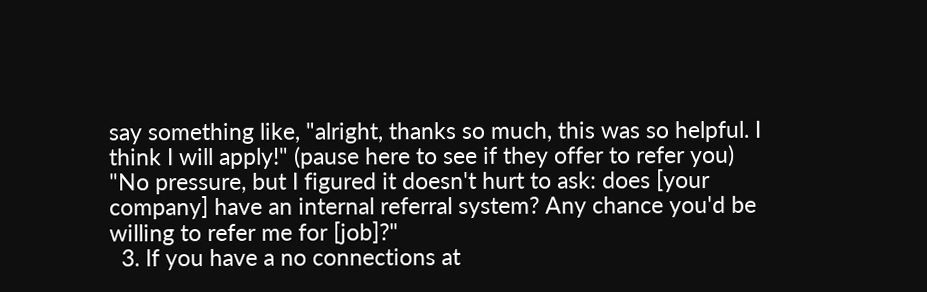say something like, "alright, thanks so much, this was so helpful. I think I will apply!" (pause here to see if they offer to refer you) "No pressure, but I figured it doesn't hurt to ask: does [your company] have an internal referral system? Any chance you'd be willing to refer me for [job]?"
  3. If you have a no connections at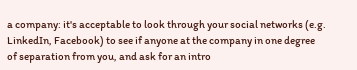a company: it's acceptable to look through your social networks (e.g. LinkedIn, Facebook) to see if anyone at the company in one degree of separation from you, and ask for an intro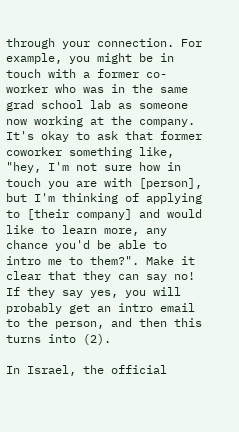through your connection. For example, you might be in touch with a former co-worker who was in the same grad school lab as someone now working at the company. It's okay to ask that former coworker something like, "hey, I'm not sure how in touch you are with [person], but I'm thinking of applying to [their company] and would like to learn more, any chance you'd be able to intro me to them?". Make it clear that they can say no! If they say yes, you will probably get an intro email to the person, and then this turns into (2).

In Israel, the official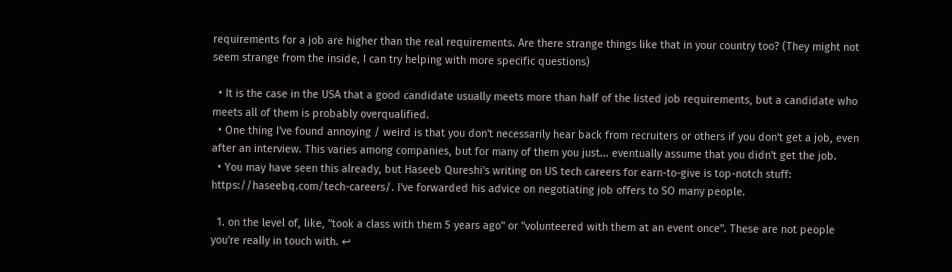requirements for a job are higher than the real requirements. Are there strange things like that in your country too? (They might not seem strange from the inside, I can try helping with more specific questions)

  • It is the case in the USA that a good candidate usually meets more than half of the listed job requirements, but a candidate who meets all of them is probably overqualified.
  • One thing I've found annoying / weird is that you don't necessarily hear back from recruiters or others if you don't get a job, even after an interview. This varies among companies, but for many of them you just... eventually assume that you didn't get the job.
  • You may have seen this already, but Haseeb Qureshi's writing on US tech careers for earn-to-give is top-notch stuff: https://haseebq.com/tech-careers/. I've forwarded his advice on negotiating job offers to SO many people.

  1. on the level of, like, "took a class with them 5 years ago" or "volunteered with them at an event once". These are not people you're really in touch with. ↩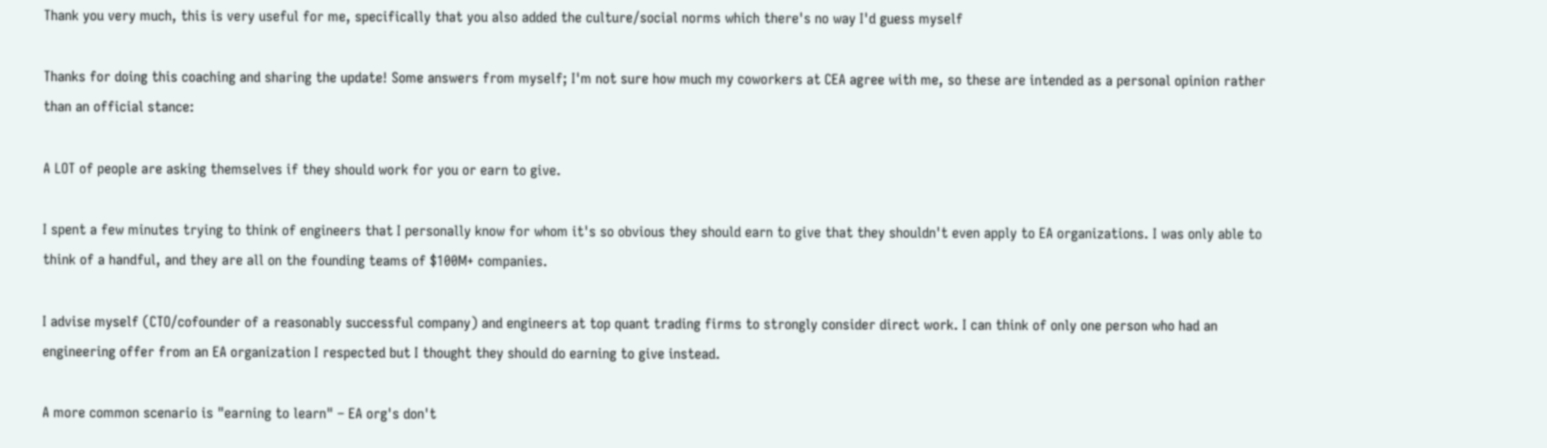Thank you very much, this is very useful for me, specifically that you also added the culture/social norms which there's no way I'd guess myself

Thanks for doing this coaching and sharing the update! Some answers from myself; I'm not sure how much my coworkers at CEA agree with me, so these are intended as a personal opinion rather than an official stance:

A LOT of people are asking themselves if they should work for you or earn to give.

I spent a few minutes trying to think of engineers that I personally know for whom it's so obvious they should earn to give that they shouldn't even apply to EA organizations. I was only able to think of a handful, and they are all on the founding teams of $100M+ companies.

I advise myself (CTO/cofounder of a reasonably successful company) and engineers at top quant trading firms to strongly consider direct work. I can think of only one person who had an engineering offer from an EA organization I respected but I thought they should do earning to give instead.

A more common scenario is "earning to learn" – EA org's don't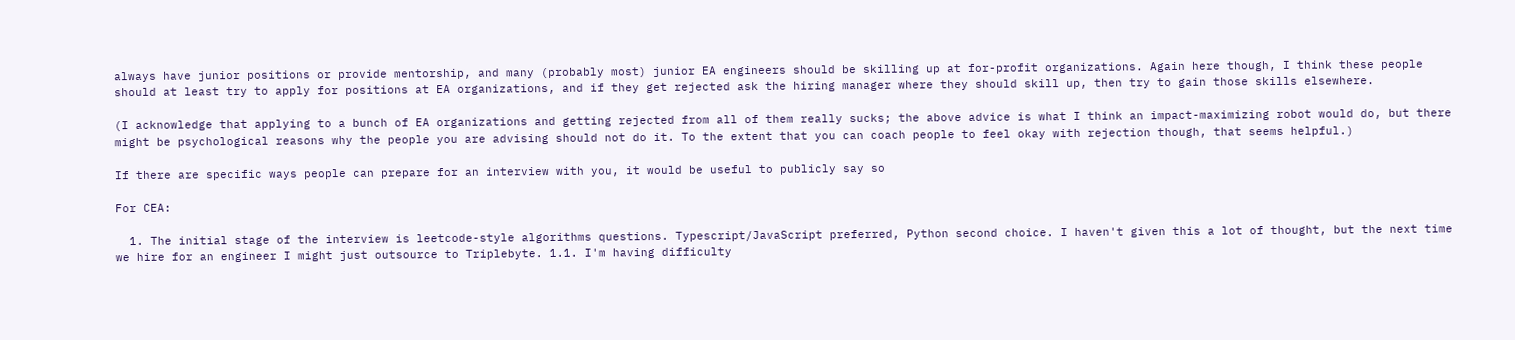always have junior positions or provide mentorship, and many (probably most) junior EA engineers should be skilling up at for-profit organizations. Again here though, I think these people should at least try to apply for positions at EA organizations, and if they get rejected ask the hiring manager where they should skill up, then try to gain those skills elsewhere.

(I acknowledge that applying to a bunch of EA organizations and getting rejected from all of them really sucks; the above advice is what I think an impact-maximizing robot would do, but there might be psychological reasons why the people you are advising should not do it. To the extent that you can coach people to feel okay with rejection though, that seems helpful.)

If there are specific ways people can prepare for an interview with you, it would be useful to publicly say so

For CEA:

  1. The initial stage of the interview is leetcode-style algorithms questions. Typescript/JavaScript preferred, Python second choice. I haven't given this a lot of thought, but the next time we hire for an engineer I might just outsource to Triplebyte. 1.1. I'm having difficulty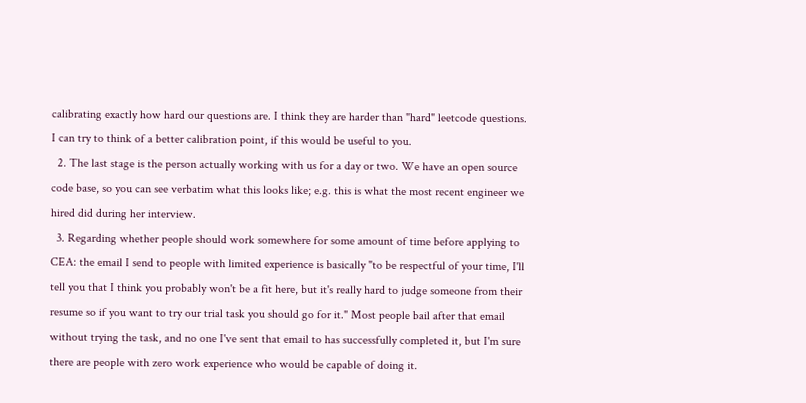calibrating exactly how hard our questions are. I think they are harder than "hard" leetcode questions. I can try to think of a better calibration point, if this would be useful to you.
  2. The last stage is the person actually working with us for a day or two. We have an open source code base, so you can see verbatim what this looks like; e.g. this is what the most recent engineer we hired did during her interview.
  3. Regarding whether people should work somewhere for some amount of time before applying to CEA: the email I send to people with limited experience is basically "to be respectful of your time, I'll tell you that I think you probably won't be a fit here, but it's really hard to judge someone from their resume so if you want to try our trial task you should go for it." Most people bail after that email without trying the task, and no one I've sent that email to has successfully completed it, but I'm sure there are people with zero work experience who would be capable of doing it.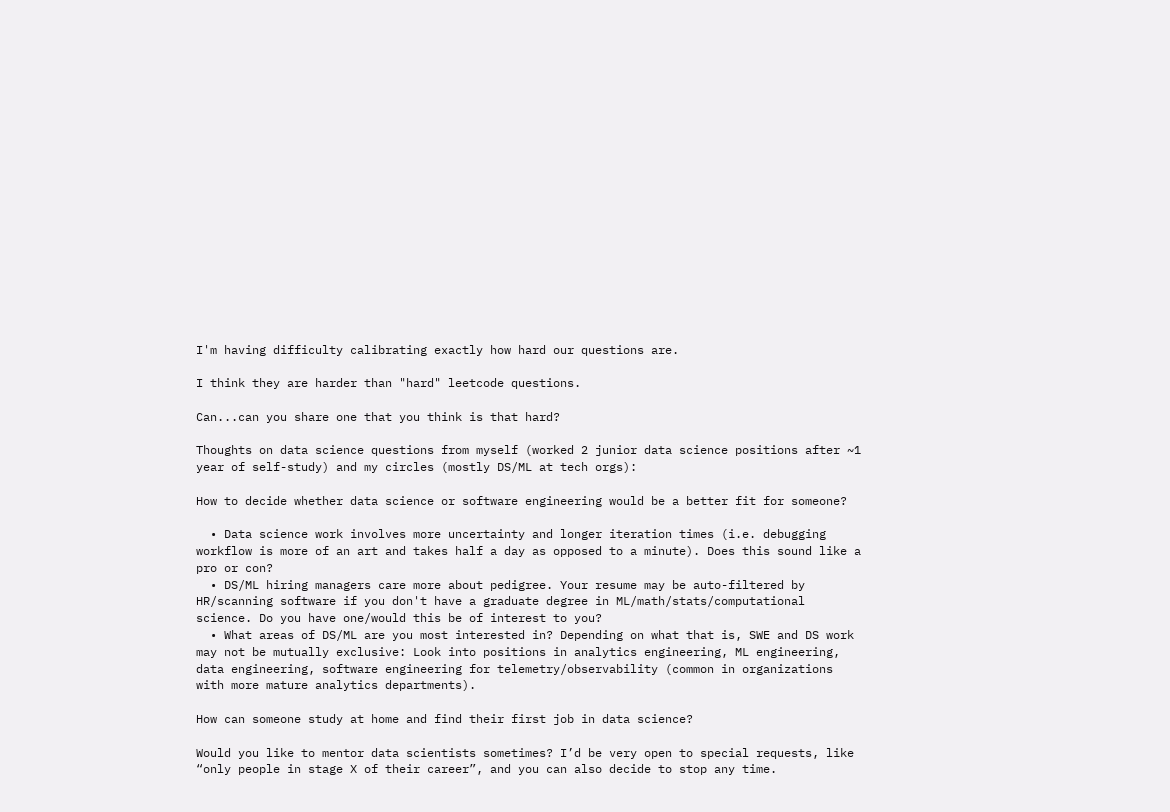I'm having difficulty calibrating exactly how hard our questions are.

I think they are harder than "hard" leetcode questions.

Can...can you share one that you think is that hard?

Thoughts on data science questions from myself (worked 2 junior data science positions after ~1 year of self-study) and my circles (mostly DS/ML at tech orgs):

How to decide whether data science or software engineering would be a better fit for someone?

  • Data science work involves more uncertainty and longer iteration times (i.e. debugging workflow is more of an art and takes half a day as opposed to a minute). Does this sound like a pro or con?
  • DS/ML hiring managers care more about pedigree. Your resume may be auto-filtered by HR/scanning software if you don't have a graduate degree in ML/math/stats/computational science. Do you have one/would this be of interest to you?
  • What areas of DS/ML are you most interested in? Depending on what that is, SWE and DS work may not be mutually exclusive: Look into positions in analytics engineering, ML engineering, data engineering, software engineering for telemetry/observability (common in organizations with more mature analytics departments).

How can someone study at home and find their first job in data science?

Would you like to mentor data scientists sometimes? I’d be very open to special requests, like “only people in stage X of their career”, and you can also decide to stop any time.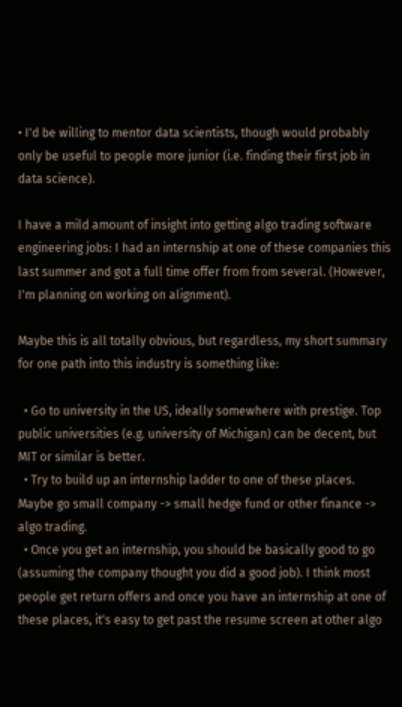• I'd be willing to mentor data scientists, though would probably only be useful to people more junior (i.e. finding their first job in data science).

I have a mild amount of insight into getting algo trading software engineering jobs: I had an internship at one of these companies this last summer and got a full time offer from from several. (However, I'm planning on working on alignment).

Maybe this is all totally obvious, but regardless, my short summary for one path into this industry is something like:

  • Go to university in the US, ideally somewhere with prestige. Top public universities (e.g. university of Michigan) can be decent, but MIT or similar is better.
  • Try to build up an internship ladder to one of these places. Maybe go small company -> small hedge fund or other finance -> algo trading.
  • Once you get an internship, you should be basically good to go (assuming the company thought you did a good job). I think most people get return offers and once you have an internship at one of these places, it's easy to get past the resume screen at other algo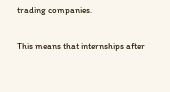trading companies.

This means that internships after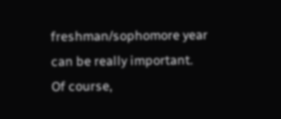freshman/sophomore year can be really important. Of course,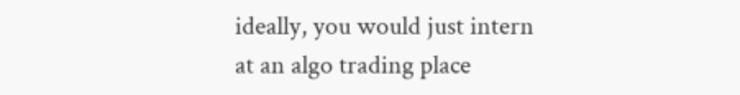ideally, you would just intern at an algo trading place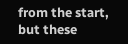from the start, but these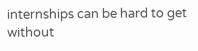internships can be hard to get without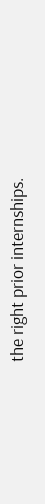the right prior internships.